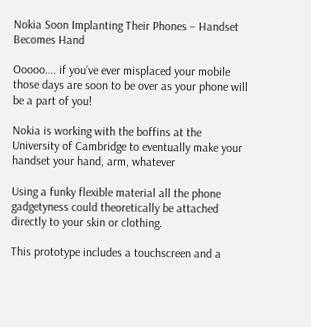Nokia Soon Implanting Their Phones – Handset Becomes Hand

Ooooo…. if you’ve ever misplaced your mobile those days are soon to be over as your phone will be a part of you!

Nokia is working with the boffins at the University of Cambridge to eventually make your handset your hand, arm, whatever

Using a funky flexible material all the phone gadgetyness could theoretically be attached directly to your skin or clothing.

This prototype includes a touchscreen and a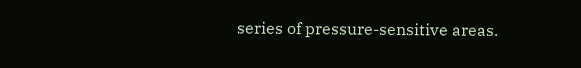series of pressure-sensitive areas.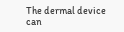The dermal device can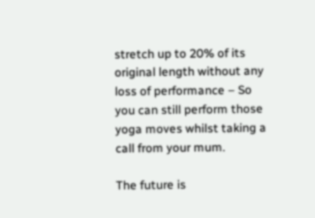stretch up to 20% of its original length without any loss of performance – So you can still perform those yoga moves whilst taking a call from your mum.

The future is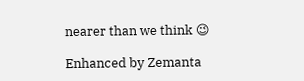nearer than we think 😉

Enhanced by Zemanta